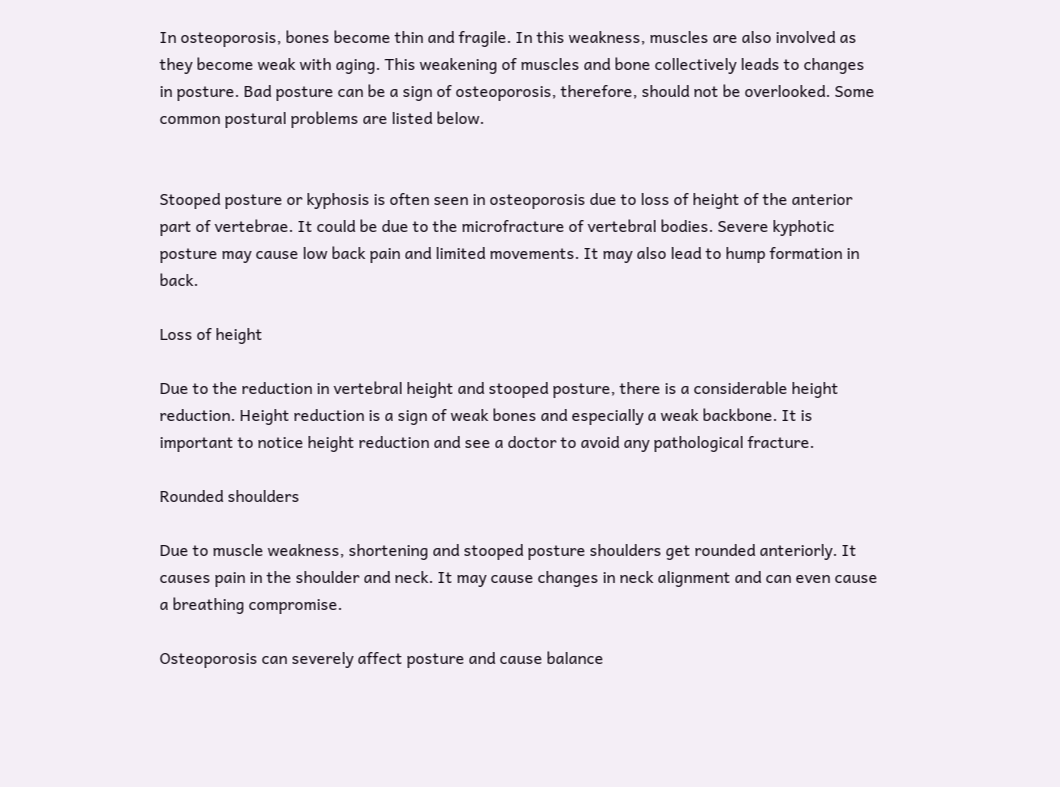In osteoporosis, bones become thin and fragile. In this weakness, muscles are also involved as they become weak with aging. This weakening of muscles and bone collectively leads to changes in posture. Bad posture can be a sign of osteoporosis, therefore, should not be overlooked. Some common postural problems are listed below.


Stooped posture or kyphosis is often seen in osteoporosis due to loss of height of the anterior part of vertebrae. It could be due to the microfracture of vertebral bodies. Severe kyphotic posture may cause low back pain and limited movements. It may also lead to hump formation in back.

Loss of height

Due to the reduction in vertebral height and stooped posture, there is a considerable height reduction. Height reduction is a sign of weak bones and especially a weak backbone. It is important to notice height reduction and see a doctor to avoid any pathological fracture.

Rounded shoulders

Due to muscle weakness, shortening and stooped posture shoulders get rounded anteriorly. It causes pain in the shoulder and neck. It may cause changes in neck alignment and can even cause a breathing compromise.

Osteoporosis can severely affect posture and cause balance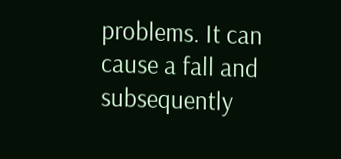problems. It can cause a fall and subsequently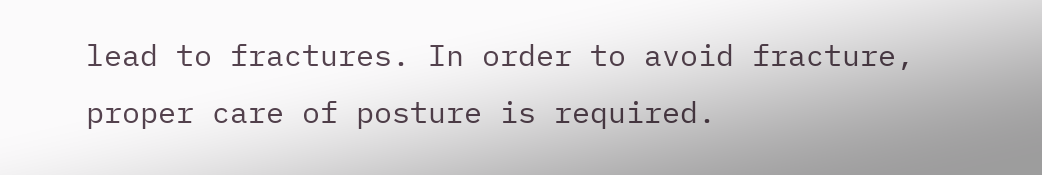lead to fractures. In order to avoid fracture, proper care of posture is required.